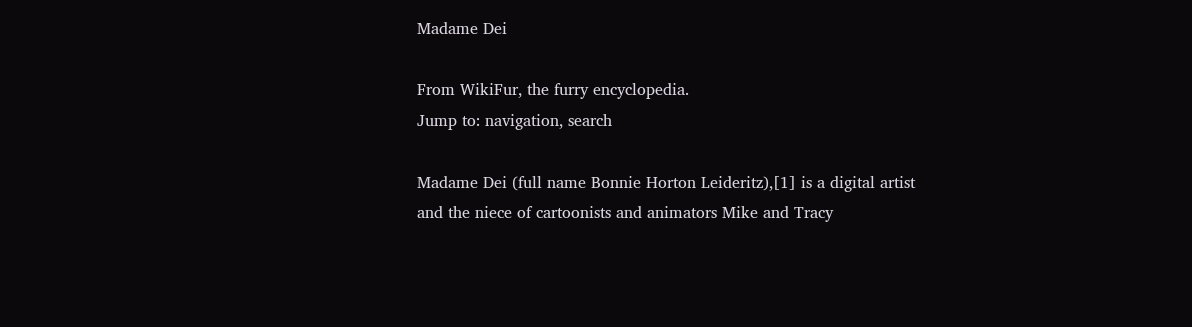Madame Dei

From WikiFur, the furry encyclopedia.
Jump to: navigation, search

Madame Dei (full name Bonnie Horton Leideritz),[1] is a digital artist and the niece of cartoonists and animators Mike and Tracy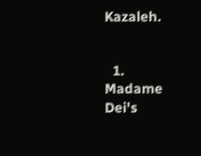Kazaleh.


  1. Madame Dei's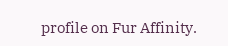profile on Fur Affinity.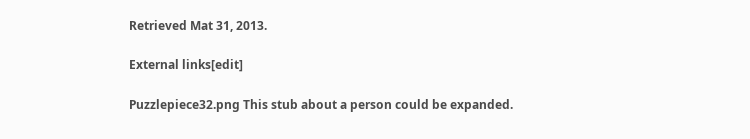Retrieved Mat 31, 2013.

External links[edit]

Puzzlepiece32.png This stub about a person could be expanded.